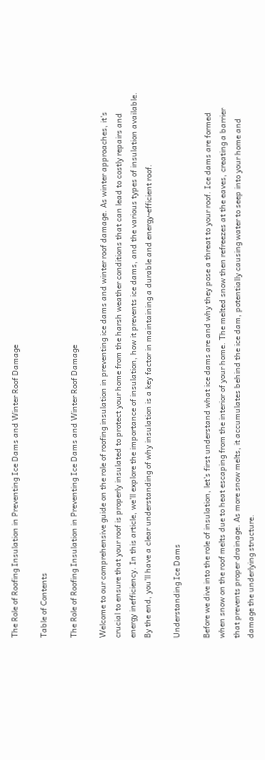The Role of Roofing Insulation in Preventing Ice Dams and Winter Roof Damage

Table of Contents

The Role of Roofing Insulation in Preventing Ice Dams and Winter Roof Damage

Welcome to our comprehensive guide on the role of roofing insulation in preventing ice dams and winter roof damage. As winter approaches, it’s crucial to ensure that your roof is properly insulated to protect your home from the harsh weather conditions that can lead to costly repairs and energy inefficiency. In this article, we’ll explore the importance of insulation, how it prevents ice dams, and the various types of insulation available. By the end, you’ll have a clear understanding of why insulation is a key factor in maintaining a durable and energy-efficient roof.

Understanding Ice Dams

Before we dive into the role of insulation, let’s first understand what ice dams are and why they pose a threat to your roof. Ice dams are formed when snow on the roof melts due to heat escaping from the interior of your home. The melted snow then refreezes at the eaves, creating a barrier that prevents proper drainage. As more snow melts, it accumulates behind the ice dam, potentially causing water to seep into your home and damage the underlying structure.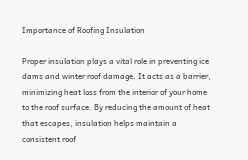Importance of Roofing Insulation

Proper insulation plays a vital role in preventing ice dams and winter roof damage. It acts as a barrier, minimizing heat loss from the interior of your home to the roof surface. By reducing the amount of heat that escapes, insulation helps maintain a consistent roof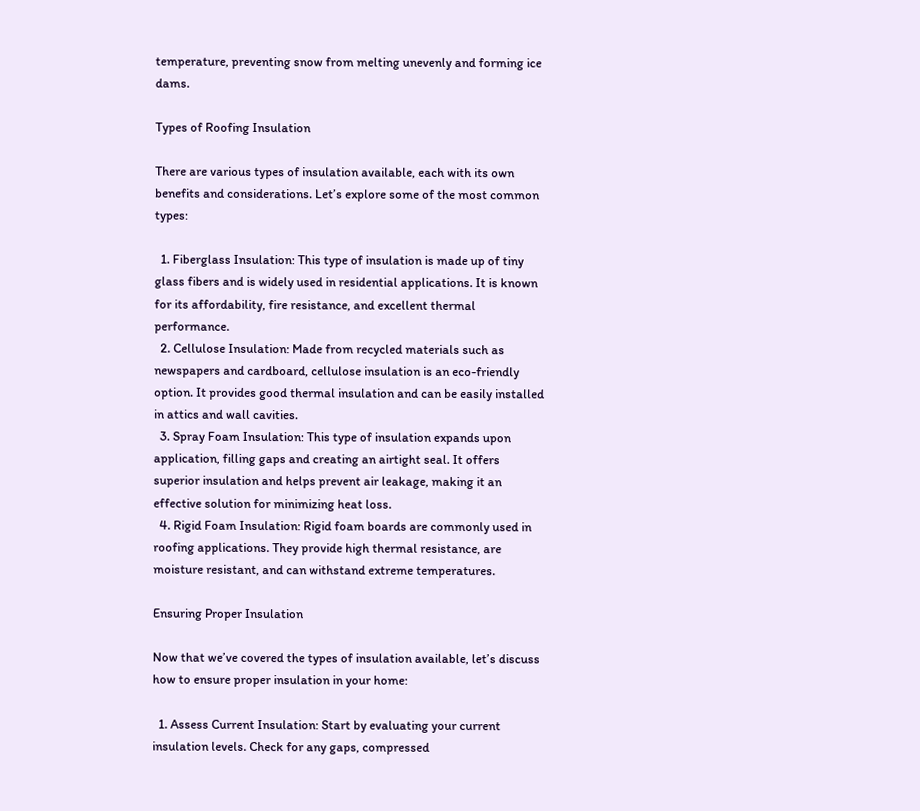temperature, preventing snow from melting unevenly and forming ice dams.

Types of Roofing Insulation

There are various types of insulation available, each with its own benefits and considerations. Let’s explore some of the most common types:

  1. Fiberglass Insulation: This type of insulation is made up of tiny glass fibers and is widely used in residential applications. It is known for its affordability, fire resistance, and excellent thermal performance.
  2. Cellulose Insulation: Made from recycled materials such as newspapers and cardboard, cellulose insulation is an eco-friendly option. It provides good thermal insulation and can be easily installed in attics and wall cavities.
  3. Spray Foam Insulation: This type of insulation expands upon application, filling gaps and creating an airtight seal. It offers superior insulation and helps prevent air leakage, making it an effective solution for minimizing heat loss.
  4. Rigid Foam Insulation: Rigid foam boards are commonly used in roofing applications. They provide high thermal resistance, are moisture resistant, and can withstand extreme temperatures.

Ensuring Proper Insulation

Now that we’ve covered the types of insulation available, let’s discuss how to ensure proper insulation in your home:

  1. Assess Current Insulation: Start by evaluating your current insulation levels. Check for any gaps, compressed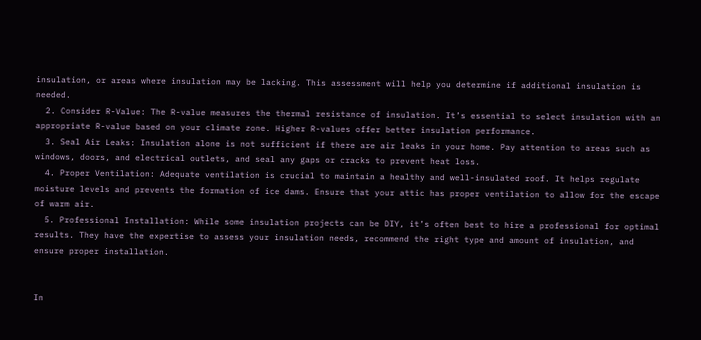insulation, or areas where insulation may be lacking. This assessment will help you determine if additional insulation is needed.
  2. Consider R-Value: The R-value measures the thermal resistance of insulation. It’s essential to select insulation with an appropriate R-value based on your climate zone. Higher R-values offer better insulation performance.
  3. Seal Air Leaks: Insulation alone is not sufficient if there are air leaks in your home. Pay attention to areas such as windows, doors, and electrical outlets, and seal any gaps or cracks to prevent heat loss.
  4. Proper Ventilation: Adequate ventilation is crucial to maintain a healthy and well-insulated roof. It helps regulate moisture levels and prevents the formation of ice dams. Ensure that your attic has proper ventilation to allow for the escape of warm air.
  5. Professional Installation: While some insulation projects can be DIY, it’s often best to hire a professional for optimal results. They have the expertise to assess your insulation needs, recommend the right type and amount of insulation, and ensure proper installation.


In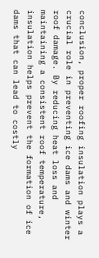conclusion, proper roofing insulation plays a crucial role in preventing ice dams and winter roof damage. By reducing heat loss and maintaining a consistent roof temperature, insulation helps prevent the formation of ice dams that can lead to costly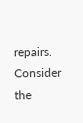repairs. Consider the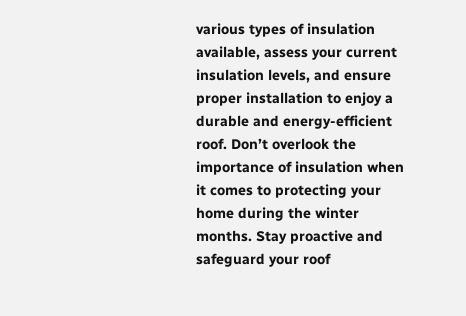various types of insulation available, assess your current insulation levels, and ensure proper installation to enjoy a durable and energy-efficient roof. Don’t overlook the importance of insulation when it comes to protecting your home during the winter months. Stay proactive and safeguard your roof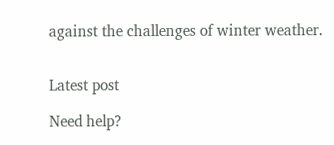against the challenges of winter weather.


Latest post

Need help?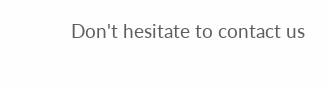Don't hesitate to contact us